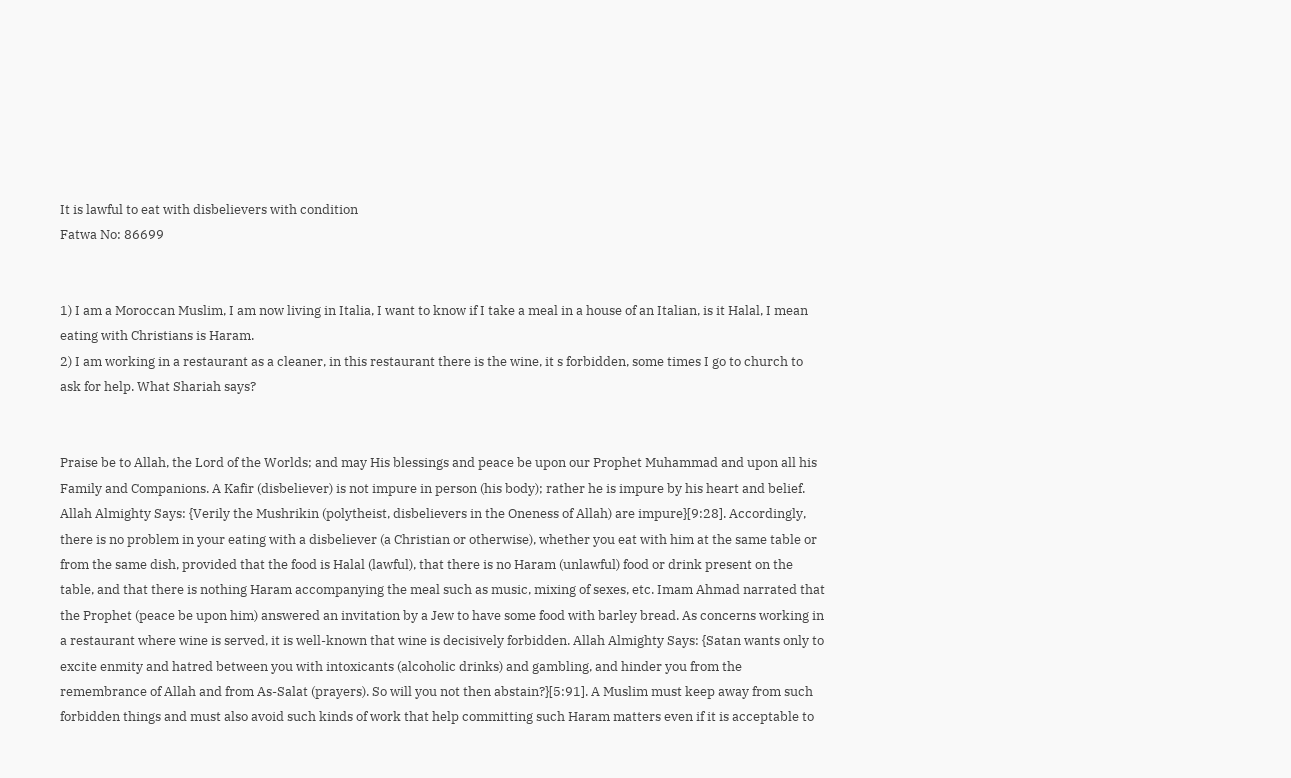It is lawful to eat with disbelievers with condition
Fatwa No: 86699


1) I am a Moroccan Muslim, I am now living in Italia, I want to know if I take a meal in a house of an Italian, is it Halal, I mean eating with Christians is Haram.
2) I am working in a restaurant as a cleaner, in this restaurant there is the wine, it s forbidden, some times I go to church to ask for help. What Shariah says?


Praise be to Allah, the Lord of the Worlds; and may His blessings and peace be upon our Prophet Muhammad and upon all his Family and Companions. A Kafir (disbeliever) is not impure in person (his body); rather he is impure by his heart and belief. Allah Almighty Says: {Verily the Mushrikin (polytheist, disbelievers in the Oneness of Allah) are impure}[9:28]. Accordingly, there is no problem in your eating with a disbeliever (a Christian or otherwise), whether you eat with him at the same table or from the same dish, provided that the food is Halal (lawful), that there is no Haram (unlawful) food or drink present on the table, and that there is nothing Haram accompanying the meal such as music, mixing of sexes, etc. Imam Ahmad narrated that the Prophet (peace be upon him) answered an invitation by a Jew to have some food with barley bread. As concerns working in a restaurant where wine is served, it is well-known that wine is decisively forbidden. Allah Almighty Says: {Satan wants only to excite enmity and hatred between you with intoxicants (alcoholic drinks) and gambling, and hinder you from the remembrance of Allah and from As-Salat (prayers). So will you not then abstain?}[5:91]. A Muslim must keep away from such forbidden things and must also avoid such kinds of work that help committing such Haram matters even if it is acceptable to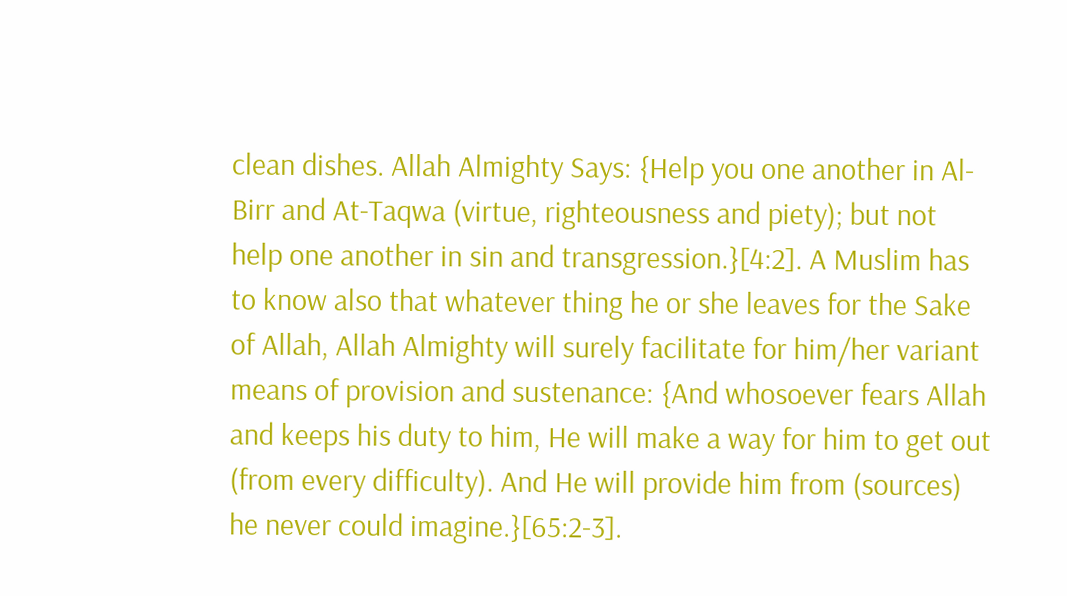clean dishes. Allah Almighty Says: {Help you one another in Al-Birr and At-Taqwa (virtue, righteousness and piety); but not help one another in sin and transgression.}[4:2]. A Muslim has to know also that whatever thing he or she leaves for the Sake of Allah, Allah Almighty will surely facilitate for him/her variant means of provision and sustenance: {And whosoever fears Allah and keeps his duty to him, He will make a way for him to get out (from every difficulty). And He will provide him from (sources) he never could imagine.}[65:2-3].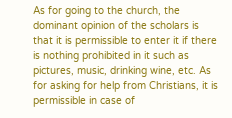As for going to the church, the dominant opinion of the scholars is that it is permissible to enter it if there is nothing prohibited in it such as pictures, music, drinking wine, etc. As for asking for help from Christians, it is permissible in case of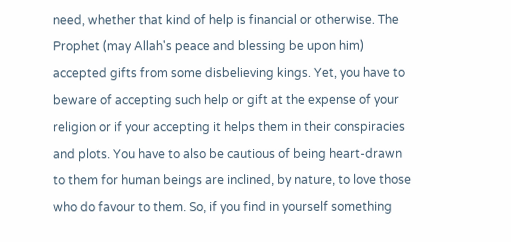need, whether that kind of help is financial or otherwise. The Prophet (may Allah's peace and blessing be upon him) accepted gifts from some disbelieving kings. Yet, you have to beware of accepting such help or gift at the expense of your religion or if your accepting it helps them in their conspiracies and plots. You have to also be cautious of being heart-drawn to them for human beings are inclined, by nature, to love those who do favour to them. So, if you find in yourself something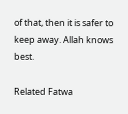of that, then it is safer to keep away. Allah knows best.

Related Fatwa